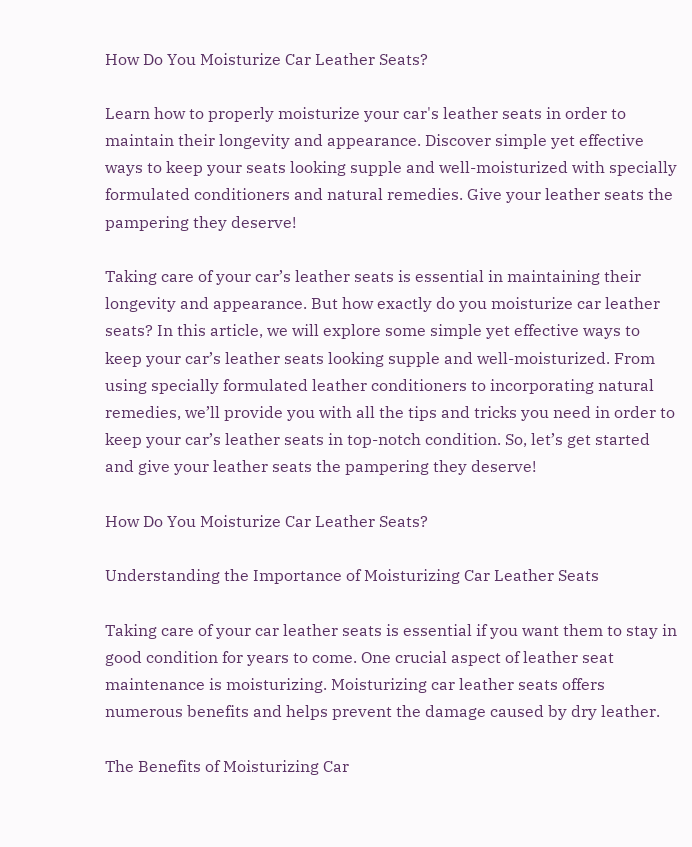How Do You Moisturize Car Leather Seats?

Learn how to properly moisturize your car's leather seats in order to maintain their longevity and appearance. Discover simple yet effective ways to keep your seats looking supple and well-moisturized with specially formulated conditioners and natural remedies. Give your leather seats the pampering they deserve!

Taking care of your car’s leather seats is essential in maintaining their longevity and appearance. But how exactly do you moisturize car leather seats? In this article, we will explore some simple yet effective ways to keep your car’s leather seats looking supple and well-moisturized. From using specially formulated leather conditioners to incorporating natural remedies, we’ll provide you with all the tips and tricks you need in order to keep your car’s leather seats in top-notch condition. So, let’s get started and give your leather seats the pampering they deserve!

How Do You Moisturize Car Leather Seats?

Understanding the Importance of Moisturizing Car Leather Seats

Taking care of your car leather seats is essential if you want them to stay in good condition for years to come. One crucial aspect of leather seat maintenance is moisturizing. Moisturizing car leather seats offers numerous benefits and helps prevent the damage caused by dry leather.

The Benefits of Moisturizing Car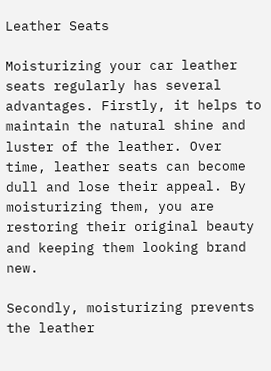Leather Seats

Moisturizing your car leather seats regularly has several advantages. Firstly, it helps to maintain the natural shine and luster of the leather. Over time, leather seats can become dull and lose their appeal. By moisturizing them, you are restoring their original beauty and keeping them looking brand new.

Secondly, moisturizing prevents the leather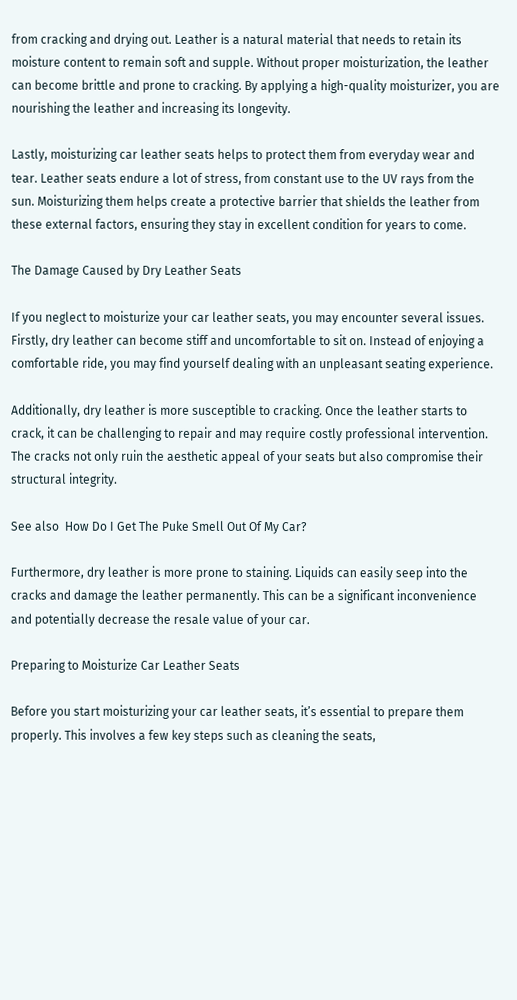from cracking and drying out. Leather is a natural material that needs to retain its moisture content to remain soft and supple. Without proper moisturization, the leather can become brittle and prone to cracking. By applying a high-quality moisturizer, you are nourishing the leather and increasing its longevity.

Lastly, moisturizing car leather seats helps to protect them from everyday wear and tear. Leather seats endure a lot of stress, from constant use to the UV rays from the sun. Moisturizing them helps create a protective barrier that shields the leather from these external factors, ensuring they stay in excellent condition for years to come.

The Damage Caused by Dry Leather Seats

If you neglect to moisturize your car leather seats, you may encounter several issues. Firstly, dry leather can become stiff and uncomfortable to sit on. Instead of enjoying a comfortable ride, you may find yourself dealing with an unpleasant seating experience.

Additionally, dry leather is more susceptible to cracking. Once the leather starts to crack, it can be challenging to repair and may require costly professional intervention. The cracks not only ruin the aesthetic appeal of your seats but also compromise their structural integrity.

See also  How Do I Get The Puke Smell Out Of My Car?

Furthermore, dry leather is more prone to staining. Liquids can easily seep into the cracks and damage the leather permanently. This can be a significant inconvenience and potentially decrease the resale value of your car.

Preparing to Moisturize Car Leather Seats

Before you start moisturizing your car leather seats, it’s essential to prepare them properly. This involves a few key steps such as cleaning the seats,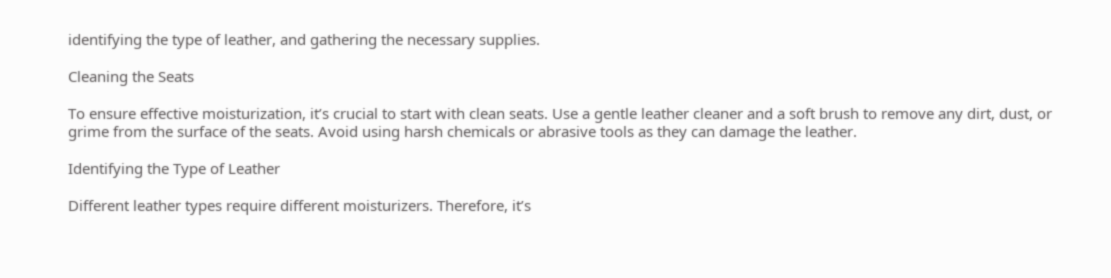identifying the type of leather, and gathering the necessary supplies.

Cleaning the Seats

To ensure effective moisturization, it’s crucial to start with clean seats. Use a gentle leather cleaner and a soft brush to remove any dirt, dust, or grime from the surface of the seats. Avoid using harsh chemicals or abrasive tools as they can damage the leather.

Identifying the Type of Leather

Different leather types require different moisturizers. Therefore, it’s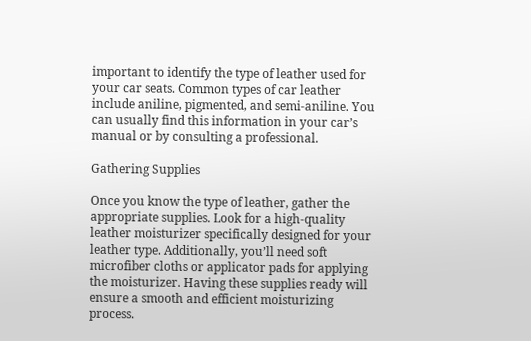important to identify the type of leather used for your car seats. Common types of car leather include aniline, pigmented, and semi-aniline. You can usually find this information in your car’s manual or by consulting a professional.

Gathering Supplies

Once you know the type of leather, gather the appropriate supplies. Look for a high-quality leather moisturizer specifically designed for your leather type. Additionally, you’ll need soft microfiber cloths or applicator pads for applying the moisturizer. Having these supplies ready will ensure a smooth and efficient moisturizing process.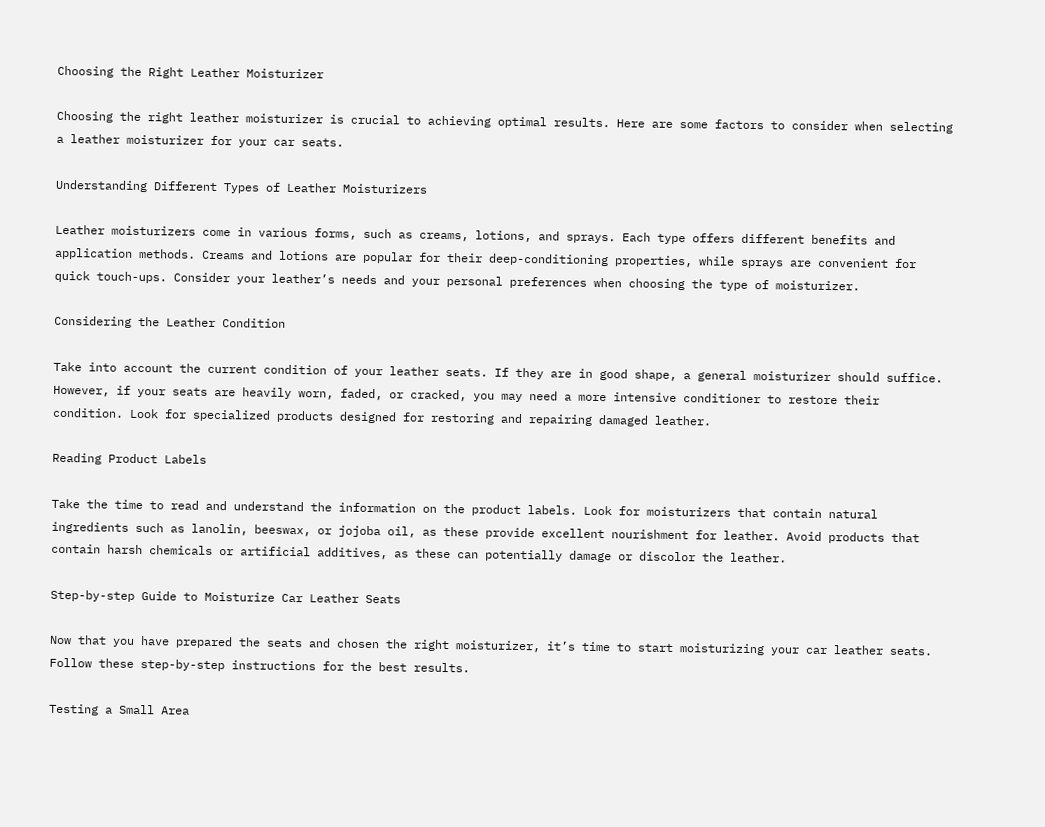Choosing the Right Leather Moisturizer

Choosing the right leather moisturizer is crucial to achieving optimal results. Here are some factors to consider when selecting a leather moisturizer for your car seats.

Understanding Different Types of Leather Moisturizers

Leather moisturizers come in various forms, such as creams, lotions, and sprays. Each type offers different benefits and application methods. Creams and lotions are popular for their deep-conditioning properties, while sprays are convenient for quick touch-ups. Consider your leather’s needs and your personal preferences when choosing the type of moisturizer.

Considering the Leather Condition

Take into account the current condition of your leather seats. If they are in good shape, a general moisturizer should suffice. However, if your seats are heavily worn, faded, or cracked, you may need a more intensive conditioner to restore their condition. Look for specialized products designed for restoring and repairing damaged leather.

Reading Product Labels

Take the time to read and understand the information on the product labels. Look for moisturizers that contain natural ingredients such as lanolin, beeswax, or jojoba oil, as these provide excellent nourishment for leather. Avoid products that contain harsh chemicals or artificial additives, as these can potentially damage or discolor the leather.

Step-by-step Guide to Moisturize Car Leather Seats

Now that you have prepared the seats and chosen the right moisturizer, it’s time to start moisturizing your car leather seats. Follow these step-by-step instructions for the best results.

Testing a Small Area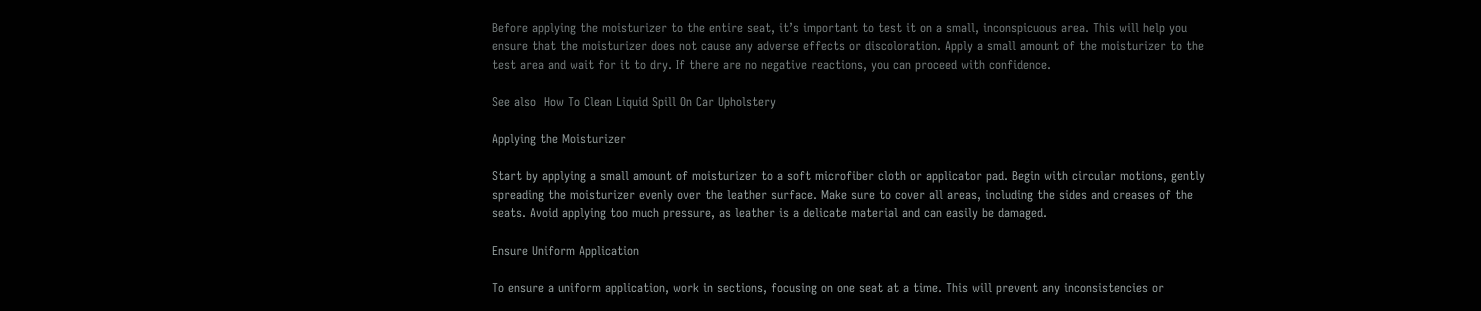Before applying the moisturizer to the entire seat, it’s important to test it on a small, inconspicuous area. This will help you ensure that the moisturizer does not cause any adverse effects or discoloration. Apply a small amount of the moisturizer to the test area and wait for it to dry. If there are no negative reactions, you can proceed with confidence.

See also  How To Clean Liquid Spill On Car Upholstery

Applying the Moisturizer

Start by applying a small amount of moisturizer to a soft microfiber cloth or applicator pad. Begin with circular motions, gently spreading the moisturizer evenly over the leather surface. Make sure to cover all areas, including the sides and creases of the seats. Avoid applying too much pressure, as leather is a delicate material and can easily be damaged.

Ensure Uniform Application

To ensure a uniform application, work in sections, focusing on one seat at a time. This will prevent any inconsistencies or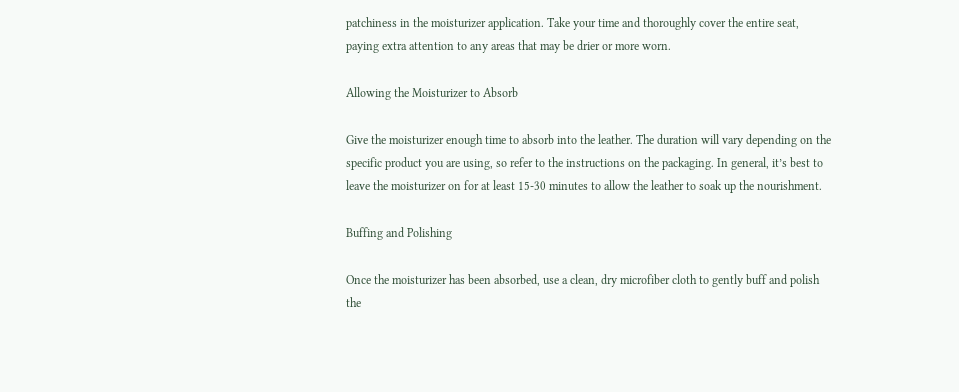patchiness in the moisturizer application. Take your time and thoroughly cover the entire seat, paying extra attention to any areas that may be drier or more worn.

Allowing the Moisturizer to Absorb

Give the moisturizer enough time to absorb into the leather. The duration will vary depending on the specific product you are using, so refer to the instructions on the packaging. In general, it’s best to leave the moisturizer on for at least 15-30 minutes to allow the leather to soak up the nourishment.

Buffing and Polishing

Once the moisturizer has been absorbed, use a clean, dry microfiber cloth to gently buff and polish the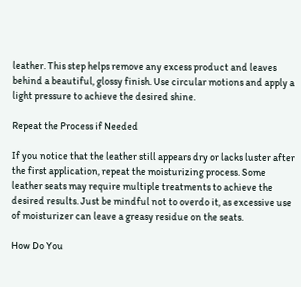leather. This step helps remove any excess product and leaves behind a beautiful, glossy finish. Use circular motions and apply a light pressure to achieve the desired shine.

Repeat the Process if Needed

If you notice that the leather still appears dry or lacks luster after the first application, repeat the moisturizing process. Some leather seats may require multiple treatments to achieve the desired results. Just be mindful not to overdo it, as excessive use of moisturizer can leave a greasy residue on the seats.

How Do You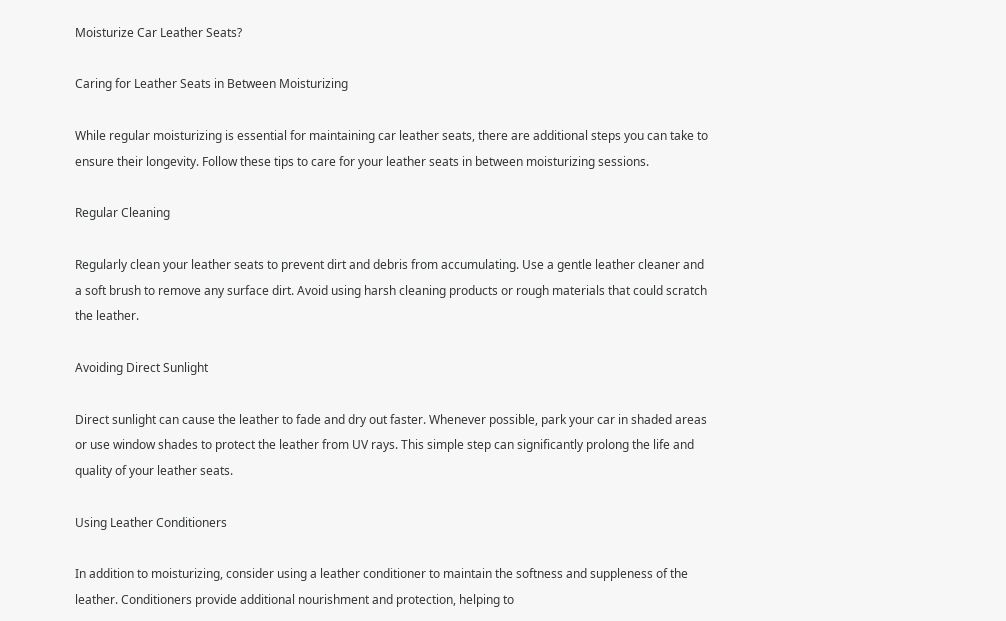Moisturize Car Leather Seats?

Caring for Leather Seats in Between Moisturizing

While regular moisturizing is essential for maintaining car leather seats, there are additional steps you can take to ensure their longevity. Follow these tips to care for your leather seats in between moisturizing sessions.

Regular Cleaning

Regularly clean your leather seats to prevent dirt and debris from accumulating. Use a gentle leather cleaner and a soft brush to remove any surface dirt. Avoid using harsh cleaning products or rough materials that could scratch the leather.

Avoiding Direct Sunlight

Direct sunlight can cause the leather to fade and dry out faster. Whenever possible, park your car in shaded areas or use window shades to protect the leather from UV rays. This simple step can significantly prolong the life and quality of your leather seats.

Using Leather Conditioners

In addition to moisturizing, consider using a leather conditioner to maintain the softness and suppleness of the leather. Conditioners provide additional nourishment and protection, helping to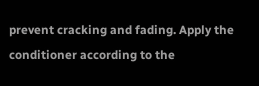prevent cracking and fading. Apply the conditioner according to the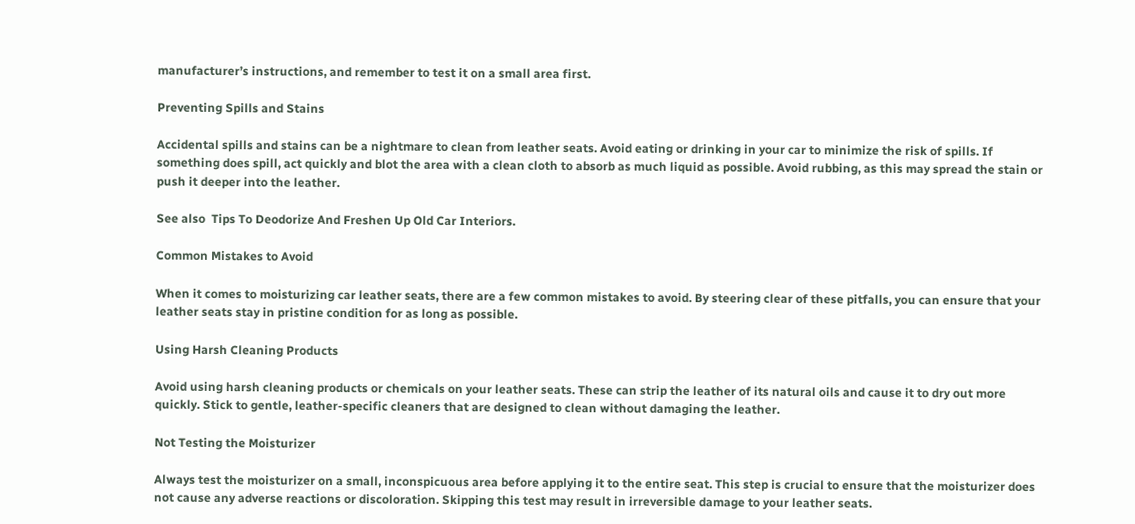manufacturer’s instructions, and remember to test it on a small area first.

Preventing Spills and Stains

Accidental spills and stains can be a nightmare to clean from leather seats. Avoid eating or drinking in your car to minimize the risk of spills. If something does spill, act quickly and blot the area with a clean cloth to absorb as much liquid as possible. Avoid rubbing, as this may spread the stain or push it deeper into the leather.

See also  Tips To Deodorize And Freshen Up Old Car Interiors.

Common Mistakes to Avoid

When it comes to moisturizing car leather seats, there are a few common mistakes to avoid. By steering clear of these pitfalls, you can ensure that your leather seats stay in pristine condition for as long as possible.

Using Harsh Cleaning Products

Avoid using harsh cleaning products or chemicals on your leather seats. These can strip the leather of its natural oils and cause it to dry out more quickly. Stick to gentle, leather-specific cleaners that are designed to clean without damaging the leather.

Not Testing the Moisturizer

Always test the moisturizer on a small, inconspicuous area before applying it to the entire seat. This step is crucial to ensure that the moisturizer does not cause any adverse reactions or discoloration. Skipping this test may result in irreversible damage to your leather seats.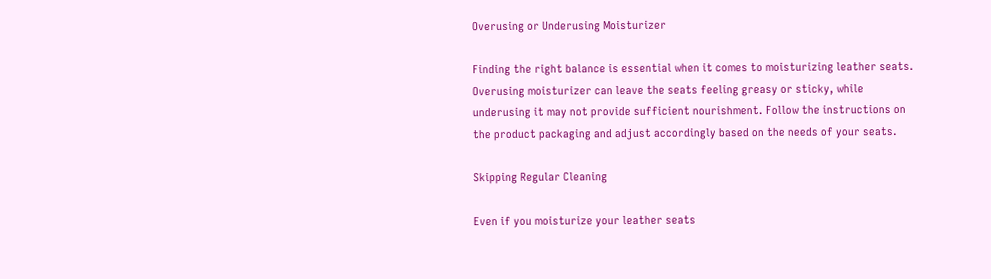Overusing or Underusing Moisturizer

Finding the right balance is essential when it comes to moisturizing leather seats. Overusing moisturizer can leave the seats feeling greasy or sticky, while underusing it may not provide sufficient nourishment. Follow the instructions on the product packaging and adjust accordingly based on the needs of your seats.

Skipping Regular Cleaning

Even if you moisturize your leather seats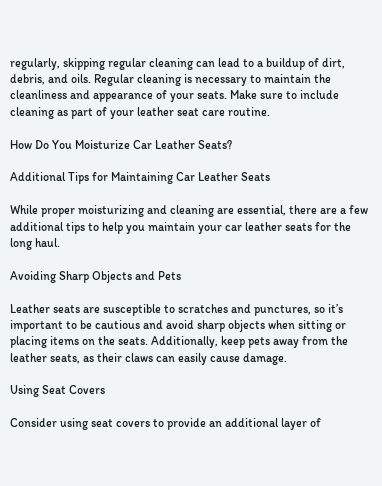regularly, skipping regular cleaning can lead to a buildup of dirt, debris, and oils. Regular cleaning is necessary to maintain the cleanliness and appearance of your seats. Make sure to include cleaning as part of your leather seat care routine.

How Do You Moisturize Car Leather Seats?

Additional Tips for Maintaining Car Leather Seats

While proper moisturizing and cleaning are essential, there are a few additional tips to help you maintain your car leather seats for the long haul.

Avoiding Sharp Objects and Pets

Leather seats are susceptible to scratches and punctures, so it’s important to be cautious and avoid sharp objects when sitting or placing items on the seats. Additionally, keep pets away from the leather seats, as their claws can easily cause damage.

Using Seat Covers

Consider using seat covers to provide an additional layer of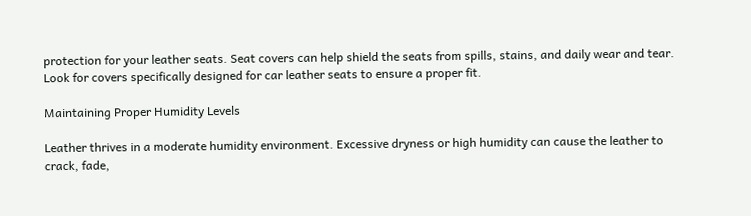protection for your leather seats. Seat covers can help shield the seats from spills, stains, and daily wear and tear. Look for covers specifically designed for car leather seats to ensure a proper fit.

Maintaining Proper Humidity Levels

Leather thrives in a moderate humidity environment. Excessive dryness or high humidity can cause the leather to crack, fade,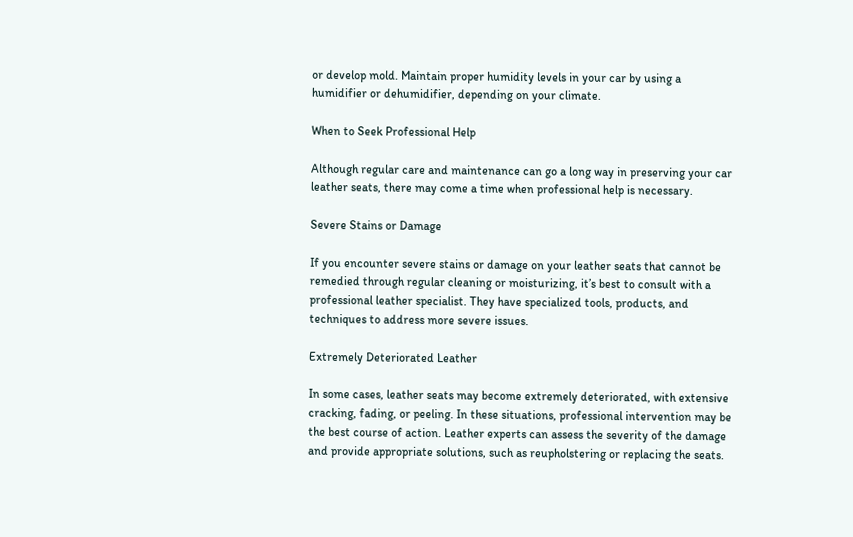or develop mold. Maintain proper humidity levels in your car by using a humidifier or dehumidifier, depending on your climate.

When to Seek Professional Help

Although regular care and maintenance can go a long way in preserving your car leather seats, there may come a time when professional help is necessary.

Severe Stains or Damage

If you encounter severe stains or damage on your leather seats that cannot be remedied through regular cleaning or moisturizing, it’s best to consult with a professional leather specialist. They have specialized tools, products, and techniques to address more severe issues.

Extremely Deteriorated Leather

In some cases, leather seats may become extremely deteriorated, with extensive cracking, fading, or peeling. In these situations, professional intervention may be the best course of action. Leather experts can assess the severity of the damage and provide appropriate solutions, such as reupholstering or replacing the seats.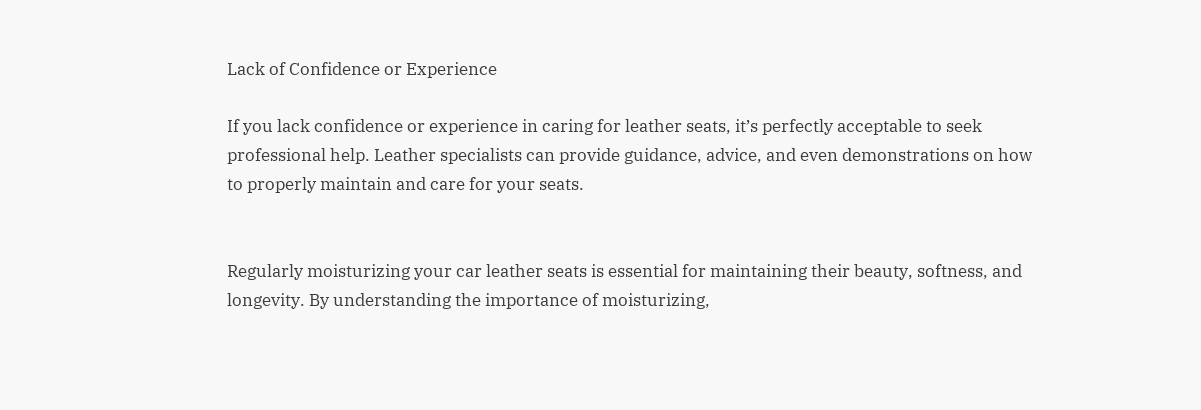Lack of Confidence or Experience

If you lack confidence or experience in caring for leather seats, it’s perfectly acceptable to seek professional help. Leather specialists can provide guidance, advice, and even demonstrations on how to properly maintain and care for your seats.


Regularly moisturizing your car leather seats is essential for maintaining their beauty, softness, and longevity. By understanding the importance of moisturizing,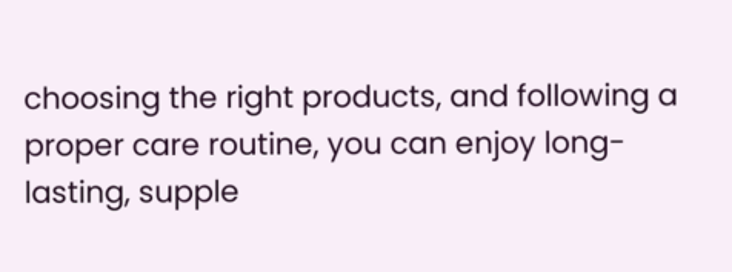choosing the right products, and following a proper care routine, you can enjoy long-lasting, supple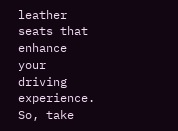leather seats that enhance your driving experience. So, take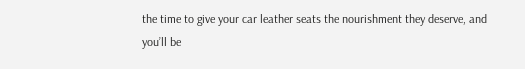the time to give your car leather seats the nourishment they deserve, and you’ll be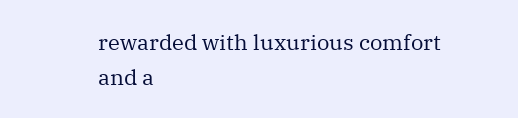rewarded with luxurious comfort and a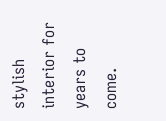stylish interior for years to come.